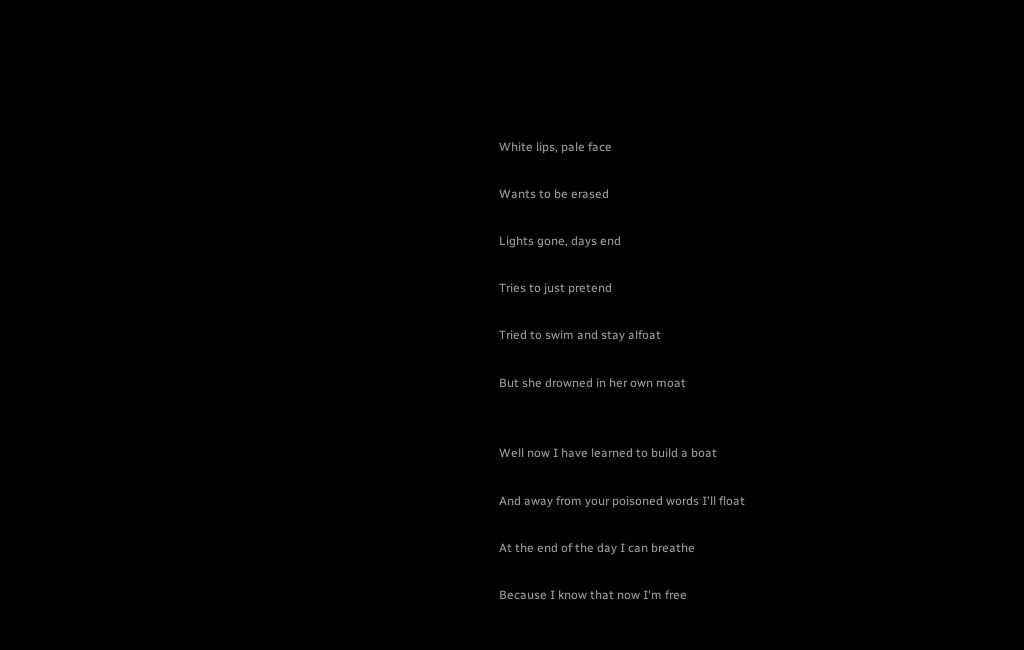White lips, pale face

Wants to be erased

Lights gone, days end

Tries to just pretend

Tried to swim and stay alfoat

But she drowned in her own moat


Well now I have learned to build a boat

And away from your poisoned words I'll float

At the end of the day I can breathe

Because I know that now I'm free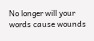No longer will your words cause wounds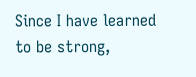Since I have learned to be strong,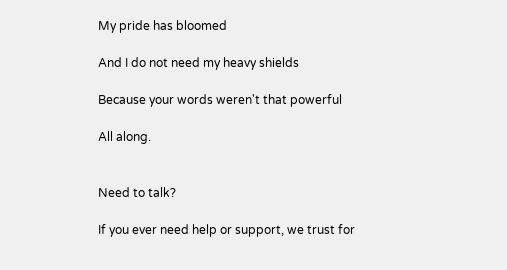My pride has bloomed

And I do not need my heavy shields

Because your words weren't that powerful

All along.


Need to talk?

If you ever need help or support, we trust for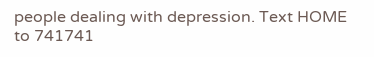people dealing with depression. Text HOME to 741741